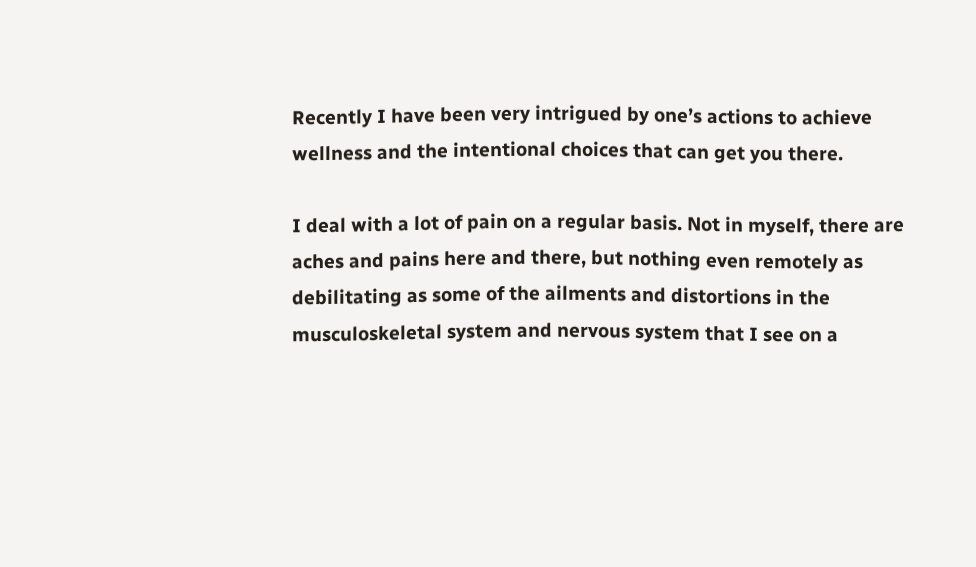Recently I have been very intrigued by one’s actions to achieve wellness and the intentional choices that can get you there.

I deal with a lot of pain on a regular basis. Not in myself, there are aches and pains here and there, but nothing even remotely as debilitating as some of the ailments and distortions in the musculoskeletal system and nervous system that I see on a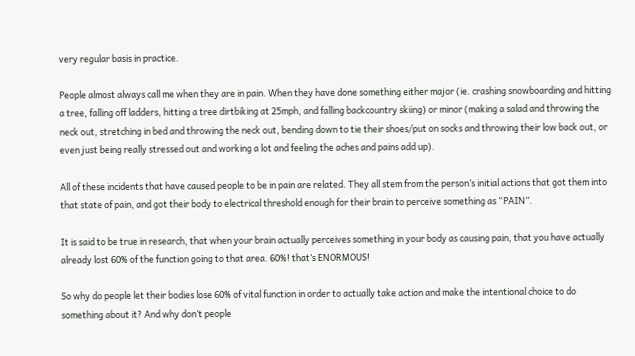very regular basis in practice.

People almost always call me when they are in pain. When they have done something either major (ie. crashing snowboarding and hitting a tree, falling off ladders, hitting a tree dirtbiking at 25mph, and falling backcountry skiing) or minor (making a salad and throwing the neck out, stretching in bed and throwing the neck out, bending down to tie their shoes/put on socks and throwing their low back out, or even just being really stressed out and working a lot and feeling the aches and pains add up).

All of these incidents that have caused people to be in pain are related. They all stem from the person’s initial actions that got them into that state of pain, and got their body to electrical threshold enough for their brain to perceive something as “PAIN”.

It is said to be true in research, that when your brain actually perceives something in your body as causing pain, that you have actually already lost 60% of the function going to that area. 60%! that’s ENORMOUS!

So why do people let their bodies lose 60% of vital function in order to actually take action and make the intentional choice to do something about it? And why don’t people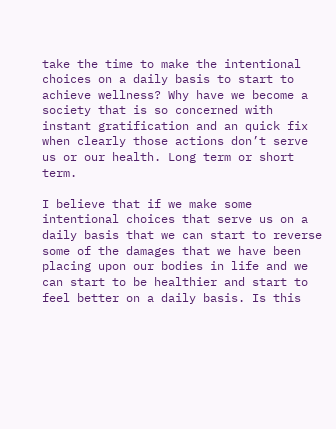take the time to make the intentional choices on a daily basis to start to achieve wellness? Why have we become a society that is so concerned with instant gratification and an quick fix when clearly those actions don’t serve us or our health. Long term or short term.

I believe that if we make some intentional choices that serve us on a daily basis that we can start to reverse some of the damages that we have been placing upon our bodies in life and we can start to be healthier and start to feel better on a daily basis. Is this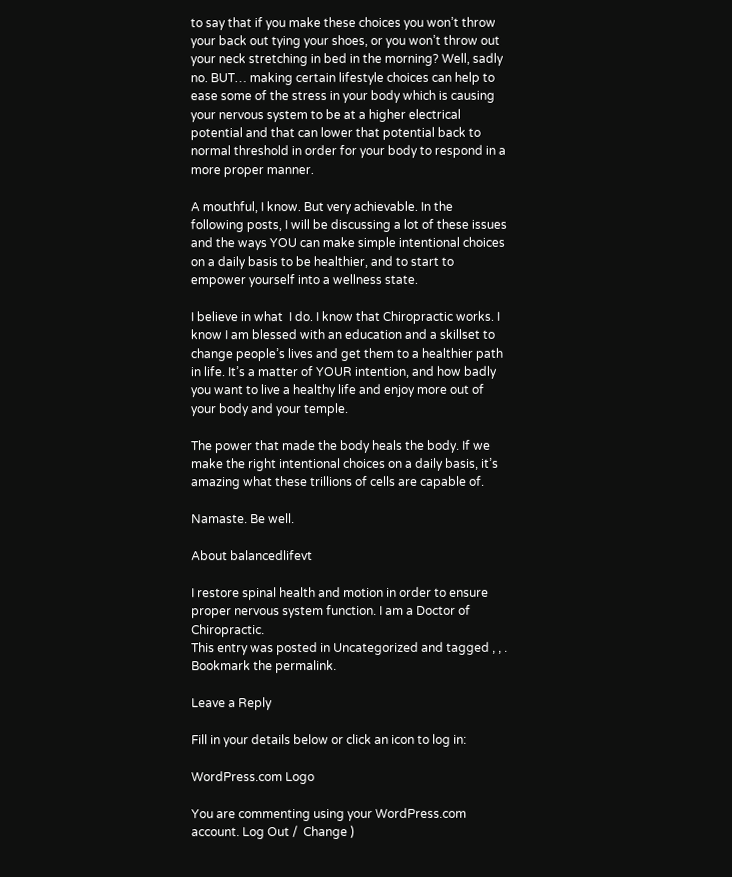to say that if you make these choices you won’t throw your back out tying your shoes, or you won’t throw out your neck stretching in bed in the morning? Well, sadly no. BUT… making certain lifestyle choices can help to ease some of the stress in your body which is causing your nervous system to be at a higher electrical potential and that can lower that potential back to normal threshold in order for your body to respond in a more proper manner.

A mouthful, I know. But very achievable. In the following posts, I will be discussing a lot of these issues and the ways YOU can make simple intentional choices on a daily basis to be healthier, and to start to empower yourself into a wellness state.

I believe in what  I do. I know that Chiropractic works. I know I am blessed with an education and a skillset to change people’s lives and get them to a healthier path in life. It’s a matter of YOUR intention, and how badly you want to live a healthy life and enjoy more out of your body and your temple.

The power that made the body heals the body. If we make the right intentional choices on a daily basis, it’s amazing what these trillions of cells are capable of.

Namaste. Be well.

About balancedlifevt

I restore spinal health and motion in order to ensure proper nervous system function. I am a Doctor of Chiropractic.
This entry was posted in Uncategorized and tagged , , . Bookmark the permalink.

Leave a Reply

Fill in your details below or click an icon to log in:

WordPress.com Logo

You are commenting using your WordPress.com account. Log Out /  Change )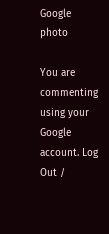Google photo

You are commenting using your Google account. Log Out /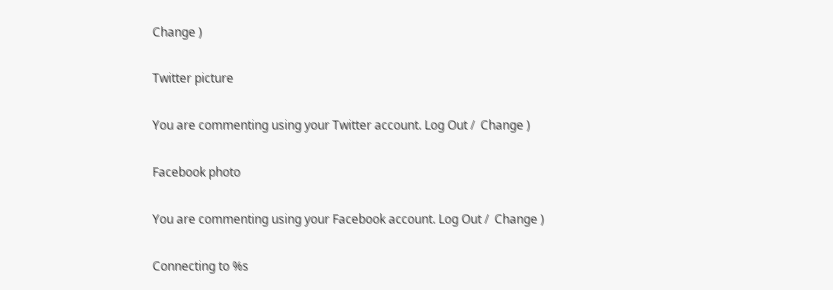Change )

Twitter picture

You are commenting using your Twitter account. Log Out /  Change )

Facebook photo

You are commenting using your Facebook account. Log Out /  Change )

Connecting to %s